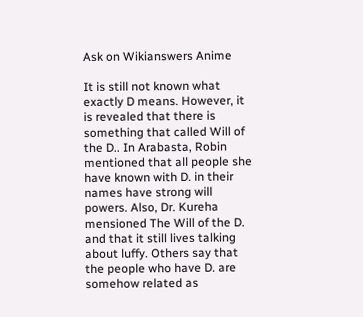Ask on Wikianswers Anime

It is still not known what exactly D means. However, it is revealed that there is something that called Will of the D.. In Arabasta, Robin mentioned that all people she have known with D. in their names have strong will powers. Also, Dr. Kureha mensioned The Will of the D. and that it still lives talking about luffy. Others say that the people who have D. are somehow related as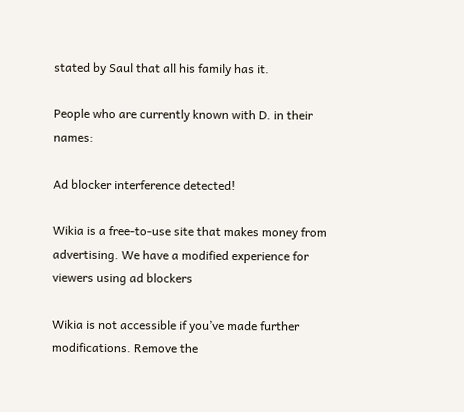stated by Saul that all his family has it.

People who are currently known with D. in their names:

Ad blocker interference detected!

Wikia is a free-to-use site that makes money from advertising. We have a modified experience for viewers using ad blockers

Wikia is not accessible if you’ve made further modifications. Remove the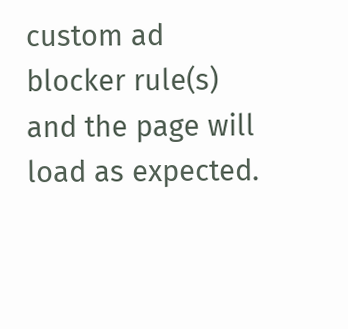custom ad blocker rule(s) and the page will load as expected.